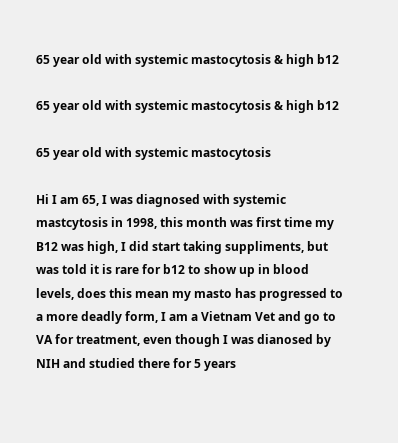65 year old with systemic mastocytosis & high b12

65 year old with systemic mastocytosis & high b12

65 year old with systemic mastocytosis

Hi I am 65, I was diagnosed with systemic mastcytosis in 1998, this month was first time my B12 was high, I did start taking suppliments, but was told it is rare for b12 to show up in blood levels, does this mean my masto has progressed to a more deadly form, I am a Vietnam Vet and go to VA for treatment, even though I was dianosed by NIH and studied there for 5 years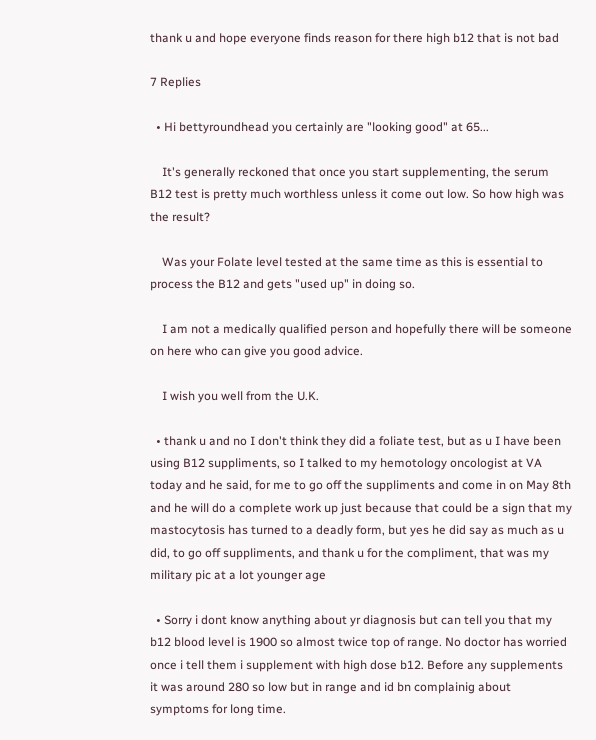thank u and hope everyone finds reason for there high b12 that is not bad

7 Replies

  • Hi bettyroundhead you certainly are "looking good" at 65...

    It's generally reckoned that once you start supplementing, the serum B12 test is pretty much worthless unless it come out low. So how high was the result?

    Was your Folate level tested at the same time as this is essential to process the B12 and gets "used up" in doing so.

    I am not a medically qualified person and hopefully there will be someone on here who can give you good advice.

    I wish you well from the U.K.

  • thank u and no I don't think they did a foliate test, but as u I have been using B12 suppliments, so I talked to my hemotology oncologist at VA today and he said, for me to go off the suppliments and come in on May 8th and he will do a complete work up just because that could be a sign that my mastocytosis has turned to a deadly form, but yes he did say as much as u did, to go off suppliments, and thank u for the compliment, that was my military pic at a lot younger age

  • Sorry i dont know anything about yr diagnosis but can tell you that my b12 blood level is 1900 so almost twice top of range. No doctor has worried once i tell them i supplement with high dose b12. Before any supplements it was around 280 so low but in range and id bn complainig about symptoms for long time.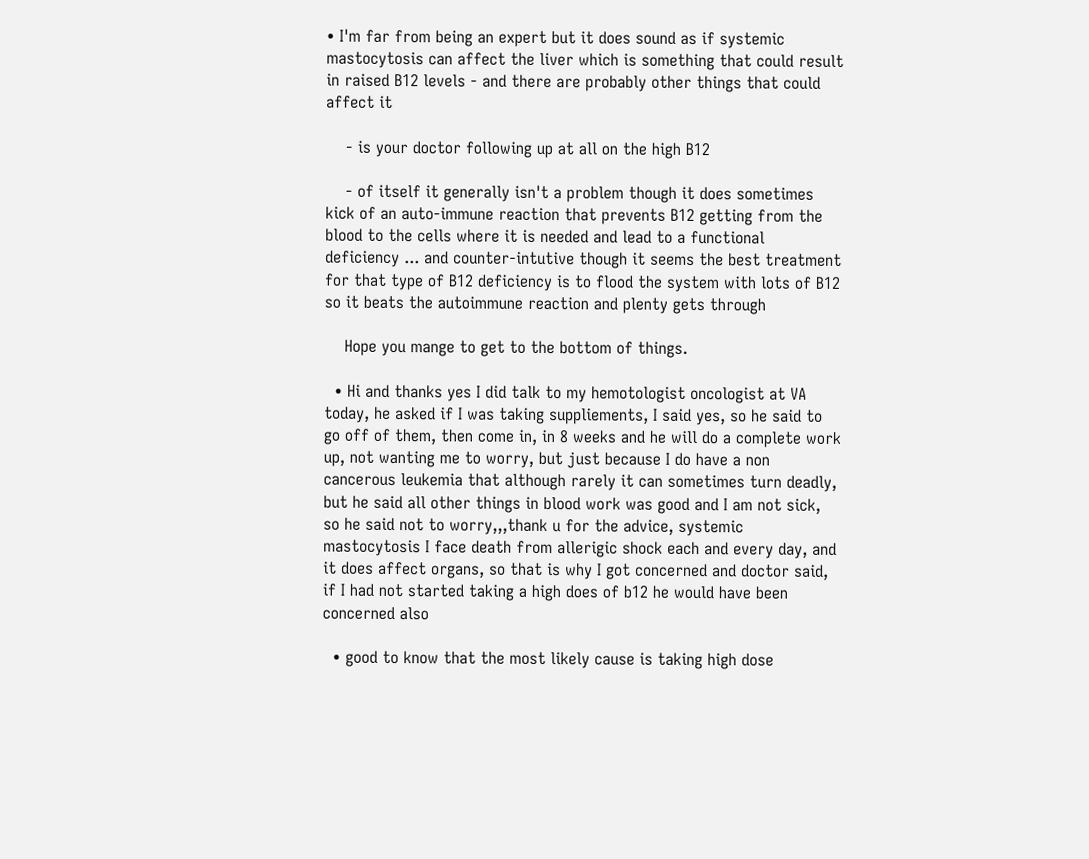• I'm far from being an expert but it does sound as if systemic mastocytosis can affect the liver which is something that could result in raised B12 levels - and there are probably other things that could affect it

    - is your doctor following up at all on the high B12

    - of itself it generally isn't a problem though it does sometimes kick of an auto-immune reaction that prevents B12 getting from the blood to the cells where it is needed and lead to a functional deficiency ... and counter-intutive though it seems the best treatment for that type of B12 deficiency is to flood the system with lots of B12 so it beats the autoimmune reaction and plenty gets through

    Hope you mange to get to the bottom of things.

  • Hi and thanks yes I did talk to my hemotologist oncologist at VA today, he asked if I was taking suppliements, I said yes, so he said to go off of them, then come in, in 8 weeks and he will do a complete work up, not wanting me to worry, but just because I do have a non cancerous leukemia that although rarely it can sometimes turn deadly, but he said all other things in blood work was good and I am not sick, so he said not to worry,,,thank u for the advice, systemic mastocytosis I face death from allerigic shock each and every day, and it does affect organs, so that is why I got concerned and doctor said, if I had not started taking a high does of b12 he would have been concerned also

  • good to know that the most likely cause is taking high dose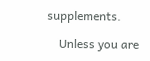supplements.

    Unless you are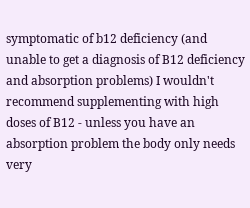symptomatic of b12 deficiency (and unable to get a diagnosis of B12 deficiency and absorption problems) I wouldn't recommend supplementing with high doses of B12 - unless you have an absorption problem the body only needs very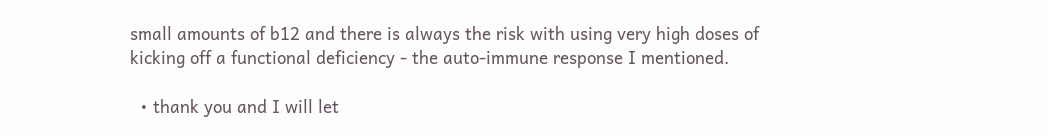small amounts of b12 and there is always the risk with using very high doses of kicking off a functional deficiency - the auto-immune response I mentioned.

  • thank you and I will let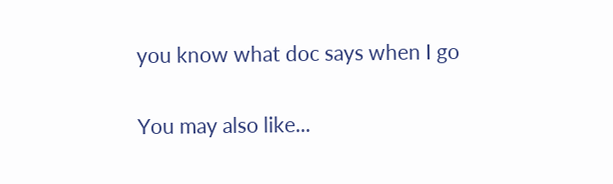you know what doc says when I go

You may also like...